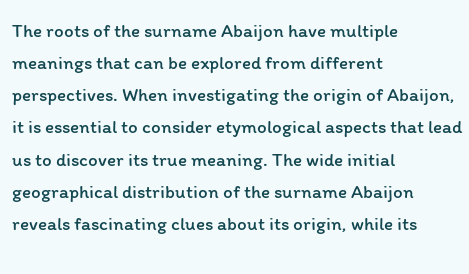The roots of the surname Abaijon have multiple meanings that can be explored from different perspectives. When investigating the origin of Abaijon, it is essential to consider etymological aspects that lead us to discover its true meaning. The wide initial geographical distribution of the surname Abaijon reveals fascinating clues about its origin, while its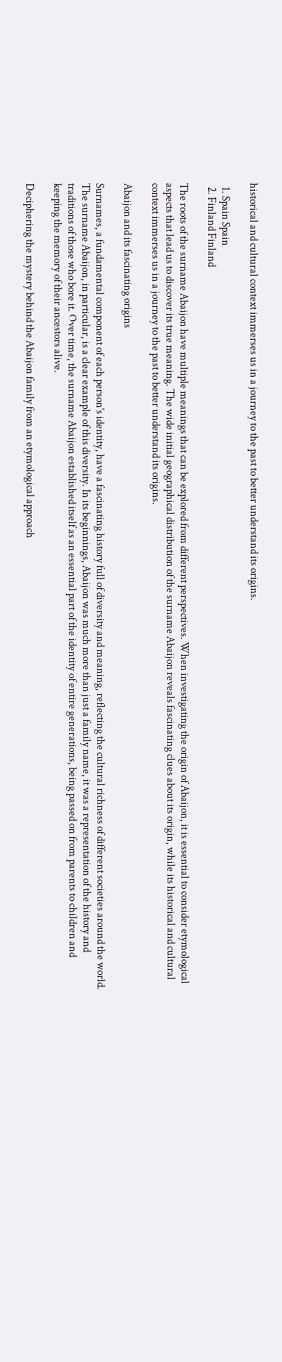historical and cultural context immerses us in a journey to the past to better understand its origins.

  1. Spain Spain
  2. Finland Finland

The roots of the surname Abaijon have multiple meanings that can be explored from different perspectives. When investigating the origin of Abaijon, it is essential to consider etymological aspects that lead us to discover its true meaning. The wide initial geographical distribution of the surname Abaijon reveals fascinating clues about its origin, while its historical and cultural context immerses us in a journey to the past to better understand its origins.

Abaijon and its fascinating origins

Surnames, a fundamental component of each person's identity, have a fascinating history full of diversity and meaning, reflecting the cultural richness of different societies around the world. The surname Abaijon, in particular, is a clear example of this diversity. In its beginnings, Abaijon was much more than just a family name, it was a representation of the history and traditions of those who bore it. Over time, the surname Abaijon established itself as an essential part of the identity of entire generations, being passed on from parents to children and keeping the memory of their ancestors alive.

Deciphering the mystery behind the Abaijon family from an etymological approach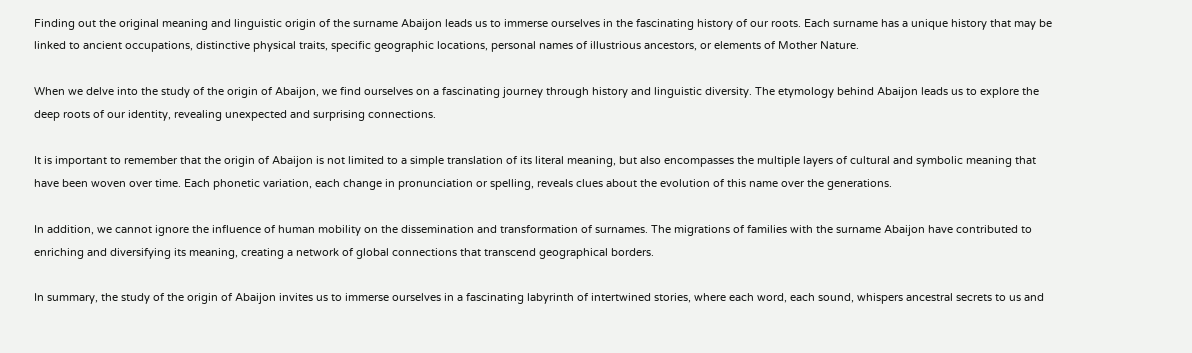Finding out the original meaning and linguistic origin of the surname Abaijon leads us to immerse ourselves in the fascinating history of our roots. Each surname has a unique history that may be linked to ancient occupations, distinctive physical traits, specific geographic locations, personal names of illustrious ancestors, or elements of Mother Nature.

When we delve into the study of the origin of Abaijon, we find ourselves on a fascinating journey through history and linguistic diversity. The etymology behind Abaijon leads us to explore the deep roots of our identity, revealing unexpected and surprising connections.

It is important to remember that the origin of Abaijon is not limited to a simple translation of its literal meaning, but also encompasses the multiple layers of cultural and symbolic meaning that have been woven over time. Each phonetic variation, each change in pronunciation or spelling, reveals clues about the evolution of this name over the generations.

In addition, we cannot ignore the influence of human mobility on the dissemination and transformation of surnames. The migrations of families with the surname Abaijon have contributed to enriching and diversifying its meaning, creating a network of global connections that transcend geographical borders.

In summary, the study of the origin of Abaijon invites us to immerse ourselves in a fascinating labyrinth of intertwined stories, where each word, each sound, whispers ancestral secrets to us and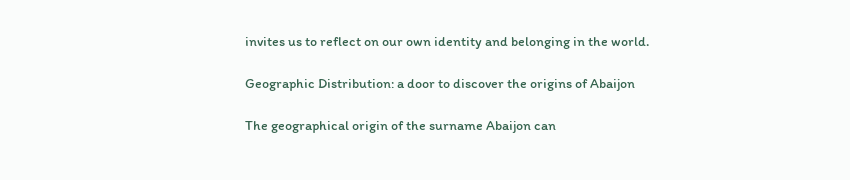invites us to reflect on our own identity and belonging in the world.

Geographic Distribution: a door to discover the origins of Abaijon

The geographical origin of the surname Abaijon can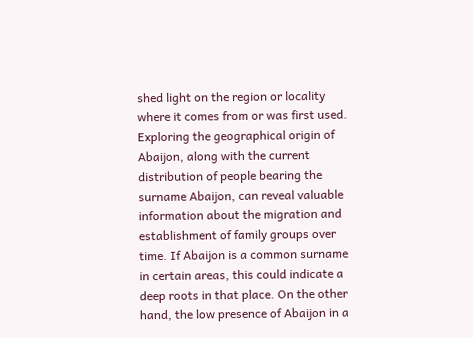shed light on the region or locality where it comes from or was first used. Exploring the geographical origin of Abaijon, along with the current distribution of people bearing the surname Abaijon, can reveal valuable information about the migration and establishment of family groups over time. If Abaijon is a common surname in certain areas, this could indicate a deep roots in that place. On the other hand, the low presence of Abaijon in a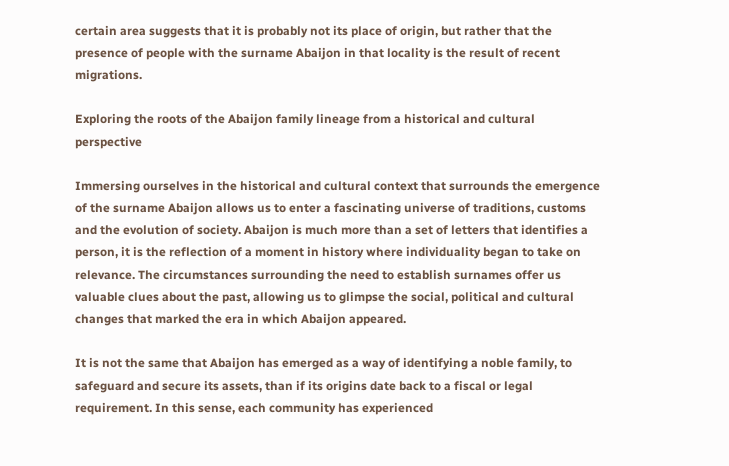certain area suggests that it is probably not its place of origin, but rather that the presence of people with the surname Abaijon in that locality is the result of recent migrations.

Exploring the roots of the Abaijon family lineage from a historical and cultural perspective

Immersing ourselves in the historical and cultural context that surrounds the emergence of the surname Abaijon allows us to enter a fascinating universe of traditions, customs and the evolution of society. Abaijon is much more than a set of letters that identifies a person, it is the reflection of a moment in history where individuality began to take on relevance. The circumstances surrounding the need to establish surnames offer us valuable clues about the past, allowing us to glimpse the social, political and cultural changes that marked the era in which Abaijon appeared.

It is not the same that Abaijon has emerged as a way of identifying a noble family, to safeguard and secure its assets, than if its origins date back to a fiscal or legal requirement. In this sense, each community has experienced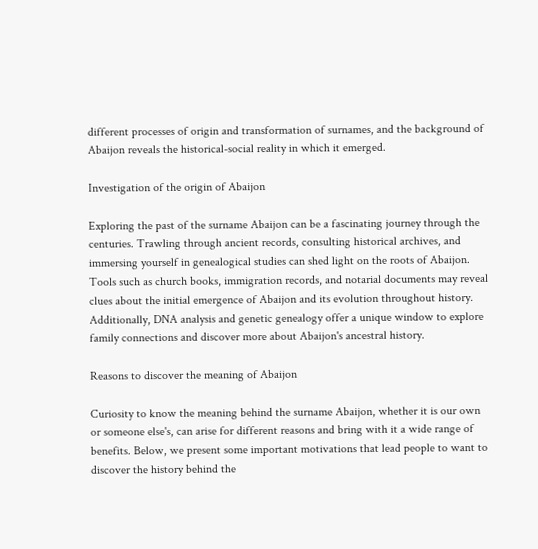different processes of origin and transformation of surnames, and the background of Abaijon reveals the historical-social reality in which it emerged.

Investigation of the origin of Abaijon

Exploring the past of the surname Abaijon can be a fascinating journey through the centuries. Trawling through ancient records, consulting historical archives, and immersing yourself in genealogical studies can shed light on the roots of Abaijon. Tools such as church books, immigration records, and notarial documents may reveal clues about the initial emergence of Abaijon and its evolution throughout history. Additionally, DNA analysis and genetic genealogy offer a unique window to explore family connections and discover more about Abaijon's ancestral history.

Reasons to discover the meaning of Abaijon

Curiosity to know the meaning behind the surname Abaijon, whether it is our own or someone else's, can arise for different reasons and bring with it a wide range of benefits. Below, we present some important motivations that lead people to want to discover the history behind the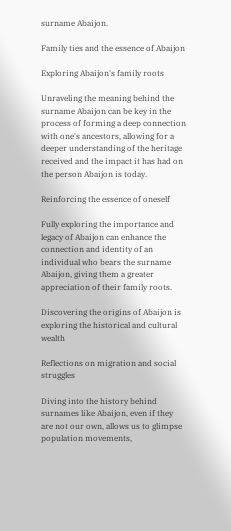surname Abaijon.

Family ties and the essence of Abaijon

Exploring Abaijon's family roots

Unraveling the meaning behind the surname Abaijon can be key in the process of forming a deep connection with one's ancestors, allowing for a deeper understanding of the heritage received and the impact it has had on the person Abaijon is today.

Reinforcing the essence of oneself

Fully exploring the importance and legacy of Abaijon can enhance the connection and identity of an individual who bears the surname Abaijon, giving them a greater appreciation of their family roots.

Discovering the origins of Abaijon is exploring the historical and cultural wealth

Reflections on migration and social struggles

Diving into the history behind surnames like Abaijon, even if they are not our own, allows us to glimpse population movements,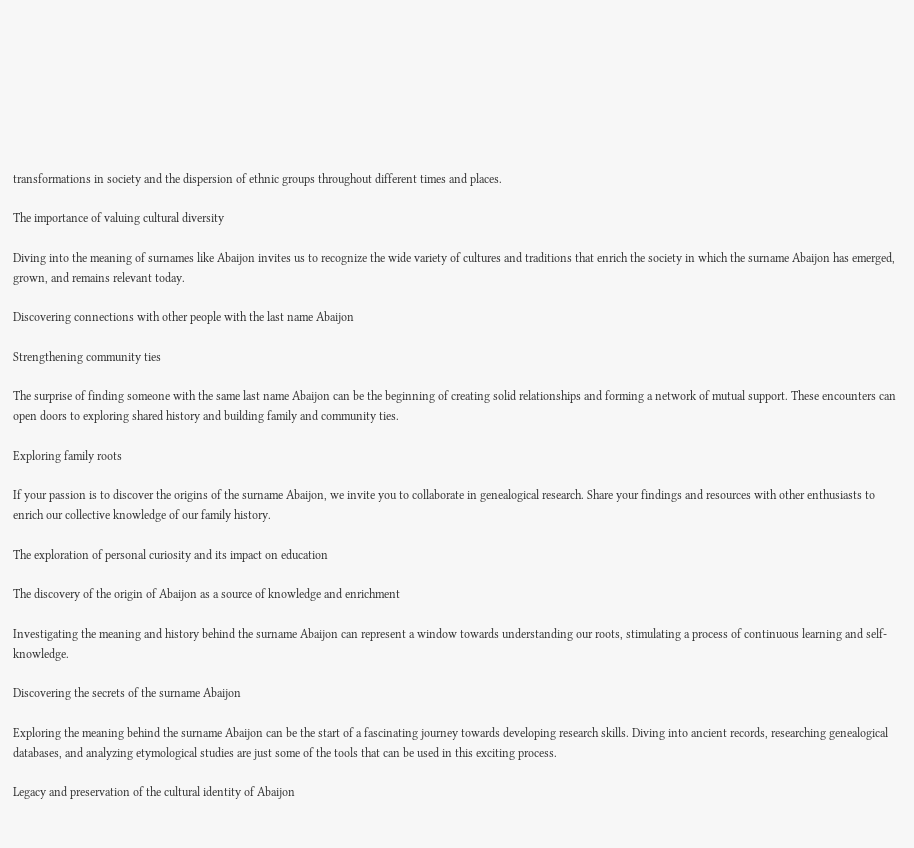transformations in society and the dispersion of ethnic groups throughout different times and places.

The importance of valuing cultural diversity

Diving into the meaning of surnames like Abaijon invites us to recognize the wide variety of cultures and traditions that enrich the society in which the surname Abaijon has emerged, grown, and remains relevant today.

Discovering connections with other people with the last name Abaijon

Strengthening community ties

The surprise of finding someone with the same last name Abaijon can be the beginning of creating solid relationships and forming a network of mutual support. These encounters can open doors to exploring shared history and building family and community ties.

Exploring family roots

If your passion is to discover the origins of the surname Abaijon, we invite you to collaborate in genealogical research. Share your findings and resources with other enthusiasts to enrich our collective knowledge of our family history.

The exploration of personal curiosity and its impact on education

The discovery of the origin of Abaijon as a source of knowledge and enrichment

Investigating the meaning and history behind the surname Abaijon can represent a window towards understanding our roots, stimulating a process of continuous learning and self-knowledge.

Discovering the secrets of the surname Abaijon

Exploring the meaning behind the surname Abaijon can be the start of a fascinating journey towards developing research skills. Diving into ancient records, researching genealogical databases, and analyzing etymological studies are just some of the tools that can be used in this exciting process.

Legacy and preservation of the cultural identity of Abaijon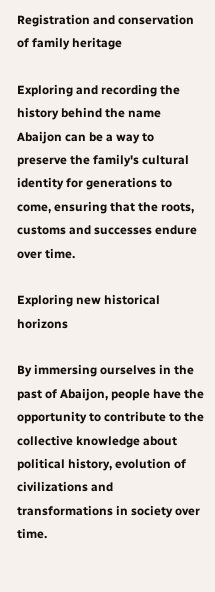Registration and conservation of family heritage

Exploring and recording the history behind the name Abaijon can be a way to preserve the family's cultural identity for generations to come, ensuring that the roots, customs and successes endure over time.

Exploring new historical horizons

By immersing ourselves in the past of Abaijon, people have the opportunity to contribute to the collective knowledge about political history, evolution of civilizations and transformations in society over time.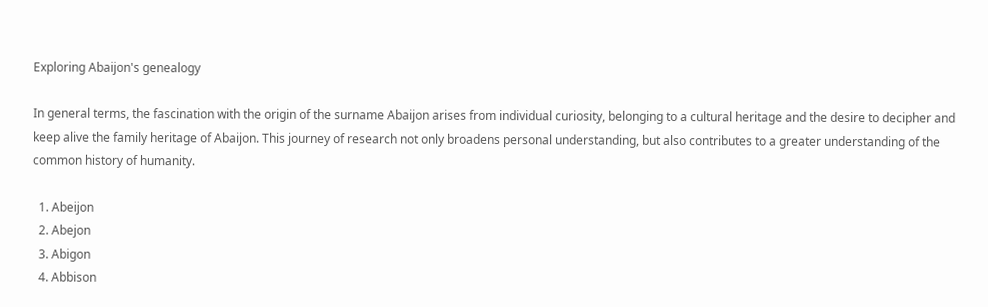Exploring Abaijon's genealogy

In general terms, the fascination with the origin of the surname Abaijon arises from individual curiosity, belonging to a cultural heritage and the desire to decipher and keep alive the family heritage of Abaijon. This journey of research not only broadens personal understanding, but also contributes to a greater understanding of the common history of humanity.

  1. Abeijon
  2. Abejon
  3. Abigon
  4. Abbison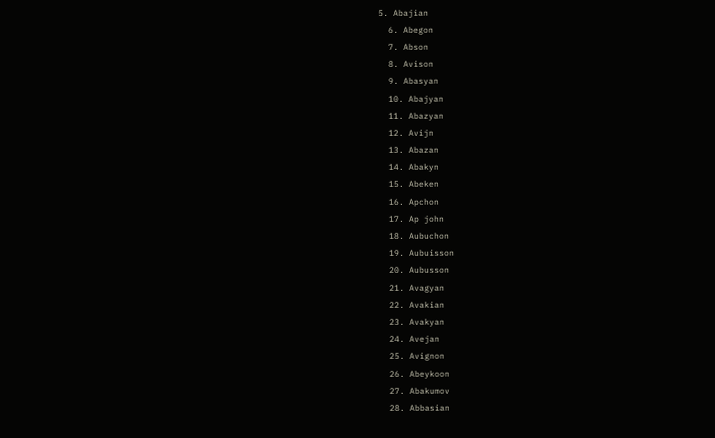5. Abajian
  6. Abegon
  7. Abson
  8. Avison
  9. Abasyan
  10. Abajyan
  11. Abazyan
  12. Avijn
  13. Abazan
  14. Abakyn
  15. Abeken
  16. Apchon
  17. Ap john
  18. Aubuchon
  19. Aubuisson
  20. Aubusson
  21. Avagyan
  22. Avakian
  23. Avakyan
  24. Avejan
  25. Avignon
  26. Abeykoon
  27. Abakumov
  28. Abbasian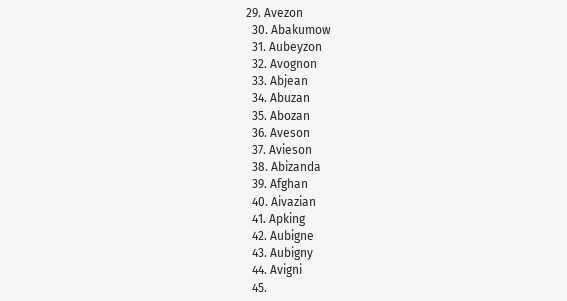29. Avezon
  30. Abakumow
  31. Aubeyzon
  32. Avognon
  33. Abjean
  34. Abuzan
  35. Abozan
  36. Aveson
  37. Avieson
  38. Abizanda
  39. Afghan
  40. Aivazian
  41. Apking
  42. Aubigne
  43. Aubigny
  44. Avigni
  45.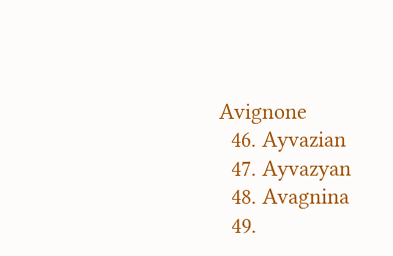Avignone
  46. Ayvazian
  47. Ayvazyan
  48. Avagnina
  49.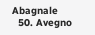Abagnale
  50. Avegno